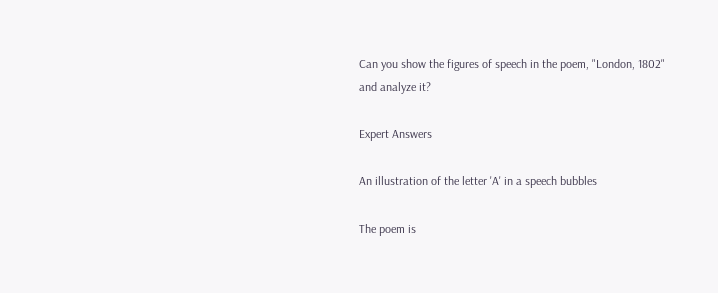Can you show the figures of speech in the poem, "London, 1802" and analyze it?

Expert Answers

An illustration of the letter 'A' in a speech bubbles

The poem is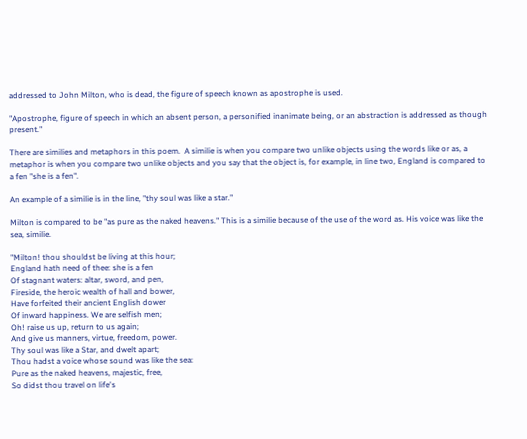addressed to John Milton, who is dead, the figure of speech known as apostrophe is used.

"Apostrophe, figure of speech in which an absent person, a personified inanimate being, or an abstraction is addressed as though present."

There are similies and metaphors in this poem.  A similie is when you compare two unlike objects using the words like or as, a metaphor is when you compare two unlike objects and you say that the object is, for example, in line two, England is compared to a fen "she is a fen".

An example of a similie is in the line, "thy soul was like a star."

Milton is compared to be "as pure as the naked heavens." This is a similie because of the use of the word as. His voice was like the sea, similie.

"Milton! thou shouldst be living at this hour;
England hath need of thee: she is a fen
Of stagnant waters: altar, sword, and pen,
Fireside, the heroic wealth of hall and bower,
Have forfeited their ancient English dower
Of inward happiness. We are selfish men;
Oh! raise us up, return to us again;
And give us manners, virtue, freedom, power.
Thy soul was like a Star, and dwelt apart;
Thou hadst a voice whose sound was like the sea:
Pure as the naked heavens, majestic, free,
So didst thou travel on life's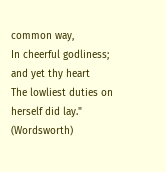common way,
In cheerful godliness; and yet thy heart
The lowliest duties on herself did lay." (Wordsworth)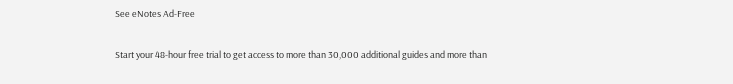See eNotes Ad-Free

Start your 48-hour free trial to get access to more than 30,000 additional guides and more than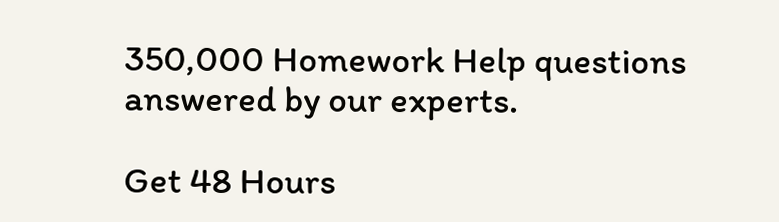350,000 Homework Help questions answered by our experts.

Get 48 Hours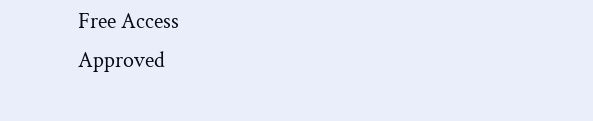Free Access
Approved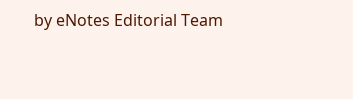by eNotes Editorial Team